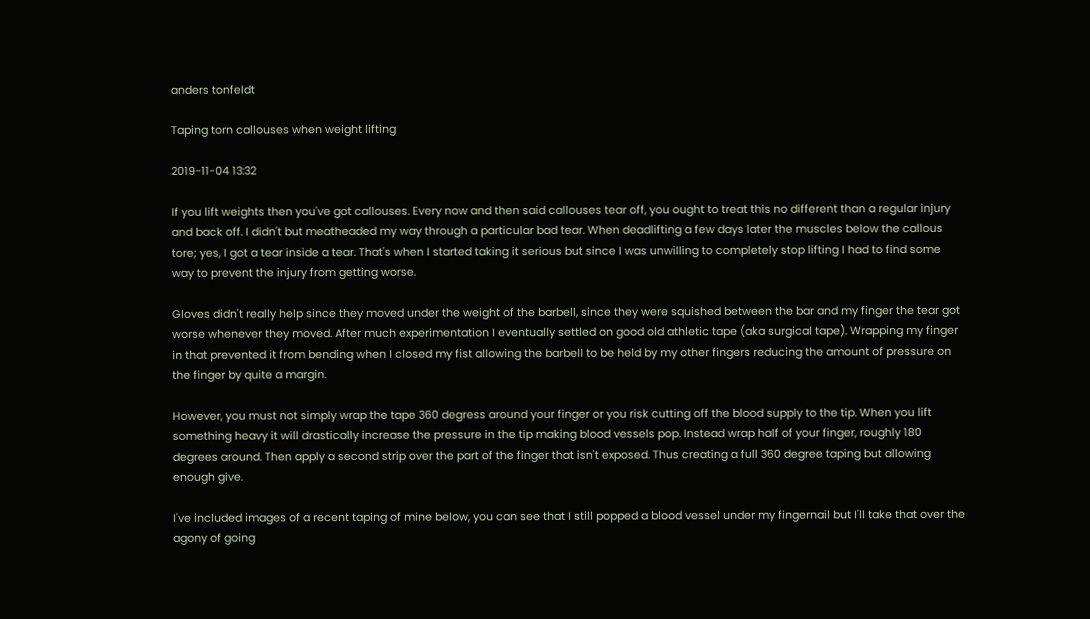anders tonfeldt

Taping torn callouses when weight lifting

2019-11-04 13:32

If you lift weights then you've got callouses. Every now and then said callouses tear off, you ought to treat this no different than a regular injury and back off. I didn't but meatheaded my way through a particular bad tear. When deadlifting a few days later the muscles below the callous tore; yes, I got a tear inside a tear. That's when I started taking it serious but since I was unwilling to completely stop lifting I had to find some way to prevent the injury from getting worse.

Gloves didn't really help since they moved under the weight of the barbell, since they were squished between the bar and my finger the tear got worse whenever they moved. After much experimentation I eventually settled on good old athletic tape (aka surgical tape). Wrapping my finger in that prevented it from bending when I closed my fist allowing the barbell to be held by my other fingers reducing the amount of pressure on the finger by quite a margin.

However, you must not simply wrap the tape 360 degress around your finger or you risk cutting off the blood supply to the tip. When you lift something heavy it will drastically increase the pressure in the tip making blood vessels pop. Instead wrap half of your finger, roughly 180 degrees around. Then apply a second strip over the part of the finger that isn't exposed. Thus creating a full 360 degree taping but allowing enough give.

I've included images of a recent taping of mine below, you can see that I still popped a blood vessel under my fingernail but I'll take that over the agony of going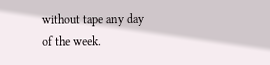without tape any day of the week.